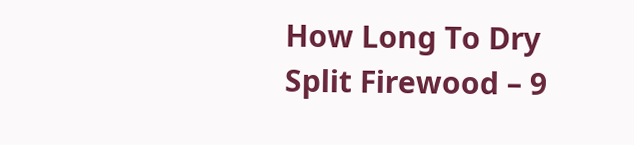How Long To Dry Split Firewood – 9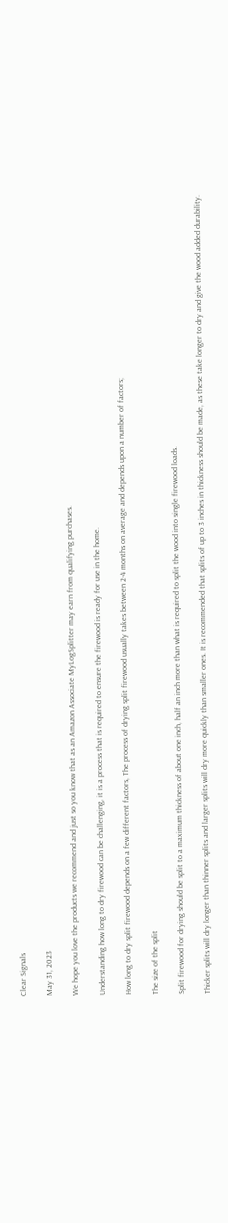Clear Signals

May 31, 2023

We hope you love the products we recommend and just so you know that as an Amazon Associate MyLogSplitter may earn from qualifying purchases.

Understanding how long to dry firewood can be challenging, it is a process that is required to ensure the firewood is ready for use in the home.

How long to dry split firewood depends on a few different factors, The process of drying split firewood usually takes between 2-4 months on average and depends upon a number of factors;

The size of the split

Split firewood for drying should be split to a maximum thickness of about one inch, half an inch more than what is required to split the wood into single firewood loads.

Thicker splits will dry longer than thinner splits and larger splits will dry more quickly than smaller ones. It is recommended that splits of up to 3 inches in thickness should be made, as these take longer to dry and give the wood added durability.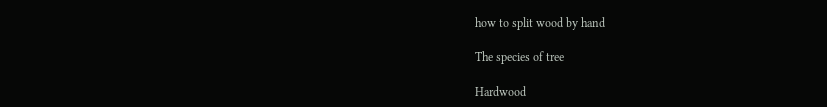how to split wood by hand

The species of tree

Hardwood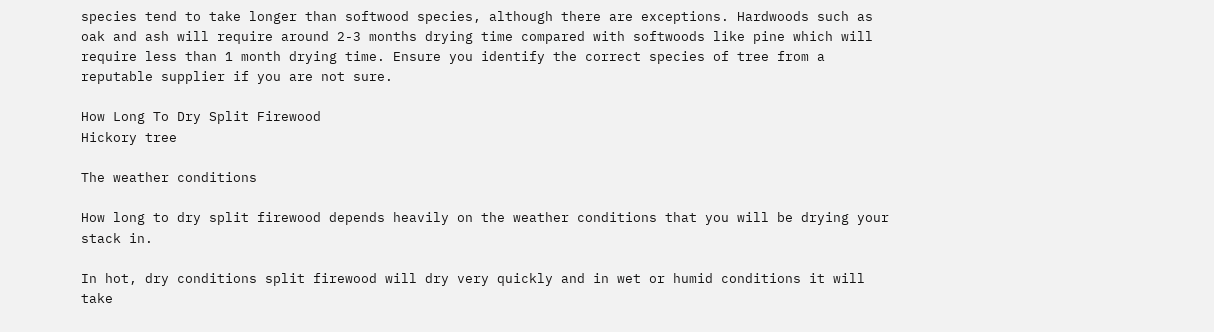species tend to take longer than softwood species, although there are exceptions. Hardwoods such as oak and ash will require around 2-3 months drying time compared with softwoods like pine which will require less than 1 month drying time. Ensure you identify the correct species of tree from a reputable supplier if you are not sure.

How Long To Dry Split Firewood
Hickory tree

The weather conditions

How long to dry split firewood depends heavily on the weather conditions that you will be drying your stack in.

In hot, dry conditions split firewood will dry very quickly and in wet or humid conditions it will take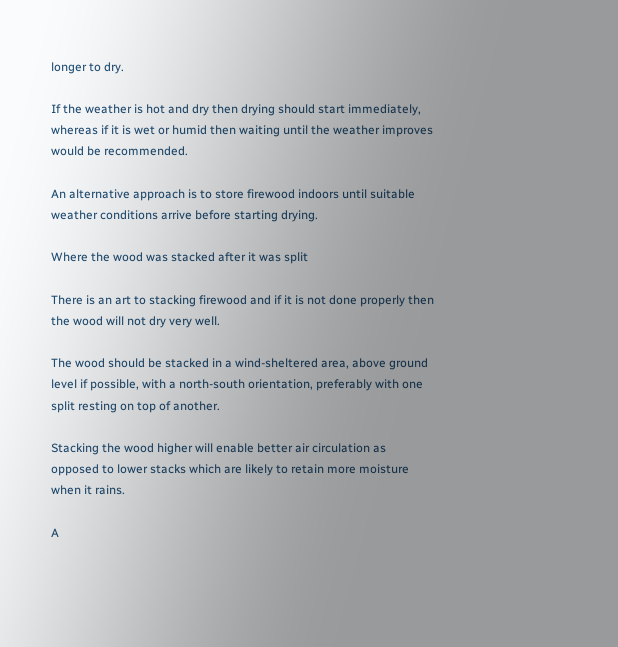longer to dry.

If the weather is hot and dry then drying should start immediately, whereas if it is wet or humid then waiting until the weather improves would be recommended.

An alternative approach is to store firewood indoors until suitable weather conditions arrive before starting drying.

Where the wood was stacked after it was split

There is an art to stacking firewood and if it is not done properly then the wood will not dry very well.

The wood should be stacked in a wind-sheltered area, above ground level if possible, with a north-south orientation, preferably with one split resting on top of another.

Stacking the wood higher will enable better air circulation as opposed to lower stacks which are likely to retain more moisture when it rains.

A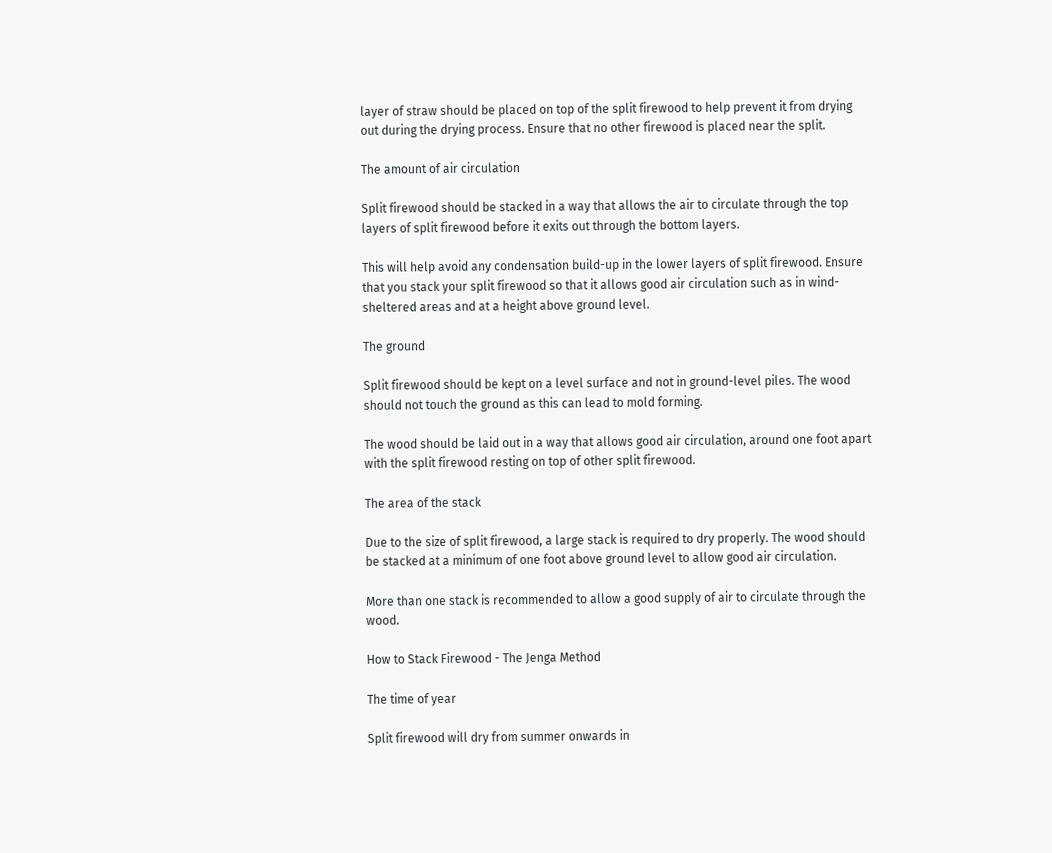layer of straw should be placed on top of the split firewood to help prevent it from drying out during the drying process. Ensure that no other firewood is placed near the split.

The amount of air circulation

Split firewood should be stacked in a way that allows the air to circulate through the top layers of split firewood before it exits out through the bottom layers.

This will help avoid any condensation build-up in the lower layers of split firewood. Ensure that you stack your split firewood so that it allows good air circulation such as in wind-sheltered areas and at a height above ground level.

The ground

Split firewood should be kept on a level surface and not in ground-level piles. The wood should not touch the ground as this can lead to mold forming.

The wood should be laid out in a way that allows good air circulation, around one foot apart with the split firewood resting on top of other split firewood.

The area of the stack

Due to the size of split firewood, a large stack is required to dry properly. The wood should be stacked at a minimum of one foot above ground level to allow good air circulation.

More than one stack is recommended to allow a good supply of air to circulate through the wood.

How to Stack Firewood - The Jenga Method

The time of year

Split firewood will dry from summer onwards in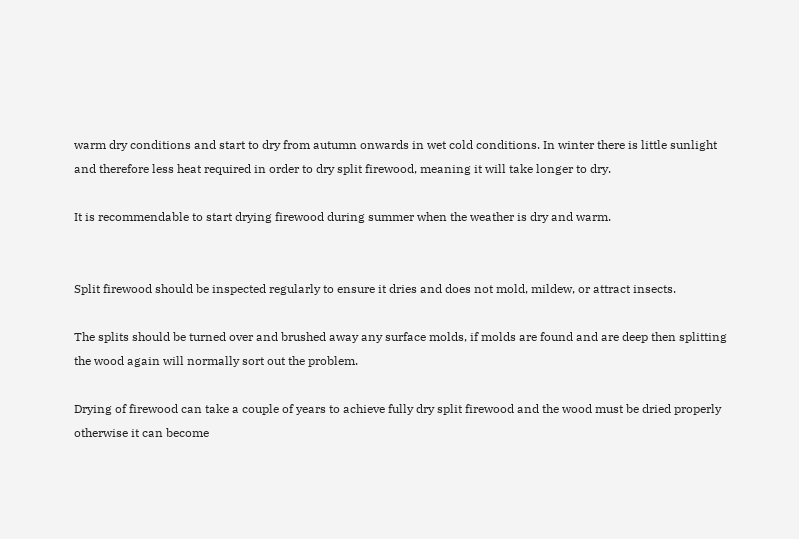warm dry conditions and start to dry from autumn onwards in wet cold conditions. In winter there is little sunlight and therefore less heat required in order to dry split firewood, meaning it will take longer to dry.

It is recommendable to start drying firewood during summer when the weather is dry and warm.


Split firewood should be inspected regularly to ensure it dries and does not mold, mildew, or attract insects.

The splits should be turned over and brushed away any surface molds, if molds are found and are deep then splitting the wood again will normally sort out the problem.

Drying of firewood can take a couple of years to achieve fully dry split firewood and the wood must be dried properly otherwise it can become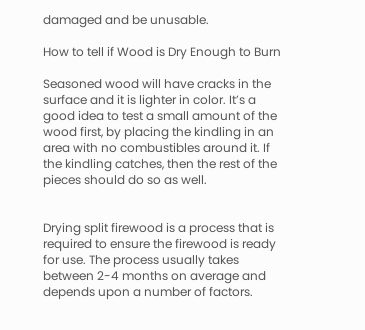damaged and be unusable.

How to tell if Wood is Dry Enough to Burn

Seasoned wood will have cracks in the surface and it is lighter in color. It’s a good idea to test a small amount of the wood first, by placing the kindling in an area with no combustibles around it. If the kindling catches, then the rest of the pieces should do so as well.


Drying split firewood is a process that is required to ensure the firewood is ready for use. The process usually takes between 2-4 months on average and depends upon a number of factors.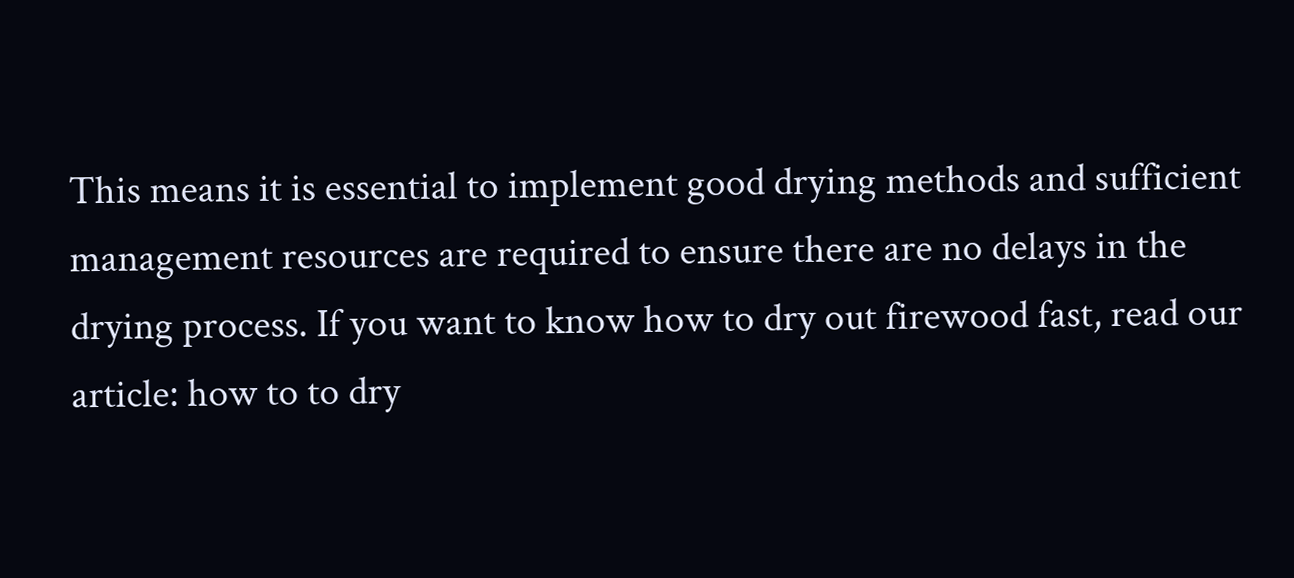This means it is essential to implement good drying methods and sufficient management resources are required to ensure there are no delays in the drying process. If you want to know how to dry out firewood fast, read our article: how to to dry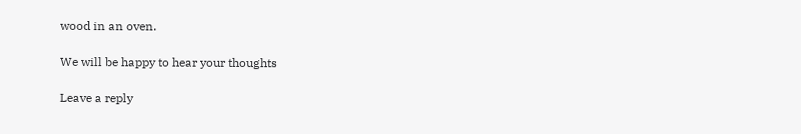wood in an oven.

We will be happy to hear your thoughts

Leave a reply